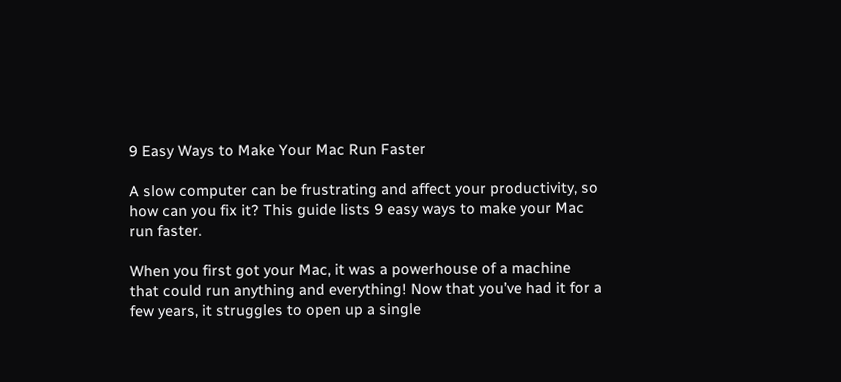9 Easy Ways to Make Your Mac Run Faster

A slow computer can be frustrating and affect your productivity, so how can you fix it? This guide lists 9 easy ways to make your Mac run faster.

When you first got your Mac, it was a powerhouse of a machine that could run anything and everything! Now that you’ve had it for a few years, it struggles to open up a single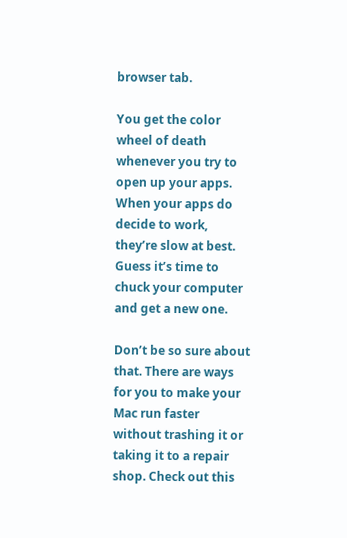browser tab.

You get the color wheel of death whenever you try to open up your apps. When your apps do decide to work, they’re slow at best. Guess it’s time to chuck your computer and get a new one.

Don’t be so sure about that. There are ways for you to make your Mac run faster without trashing it or taking it to a repair shop. Check out this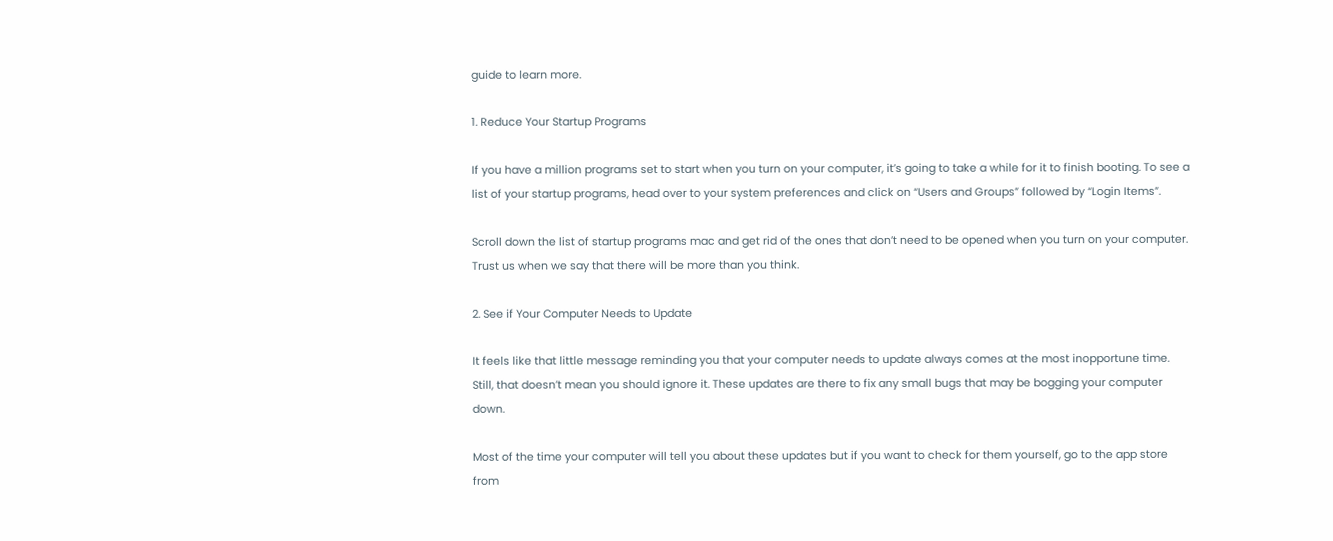guide to learn more.

1. Reduce Your Startup Programs

If you have a million programs set to start when you turn on your computer, it’s going to take a while for it to finish booting. To see a list of your startup programs, head over to your system preferences and click on “Users and Groups” followed by “Login Items”.

Scroll down the list of startup programs mac and get rid of the ones that don’t need to be opened when you turn on your computer. Trust us when we say that there will be more than you think.

2. See if Your Computer Needs to Update

It feels like that little message reminding you that your computer needs to update always comes at the most inopportune time. Still, that doesn’t mean you should ignore it. These updates are there to fix any small bugs that may be bogging your computer down.

Most of the time your computer will tell you about these updates but if you want to check for them yourself, go to the app store from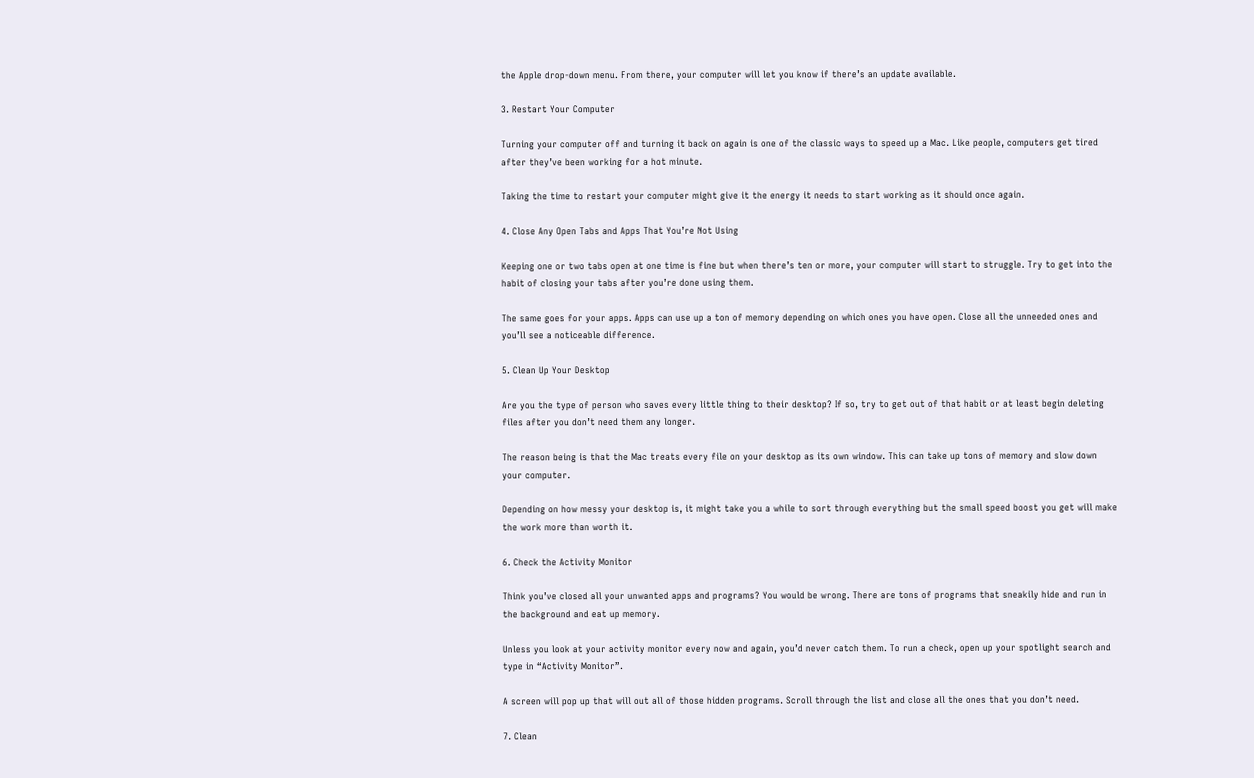the Apple drop-down menu. From there, your computer will let you know if there’s an update available.

3. Restart Your Computer

Turning your computer off and turning it back on again is one of the classic ways to speed up a Mac. Like people, computers get tired after they’ve been working for a hot minute.

Taking the time to restart your computer might give it the energy it needs to start working as it should once again.

4. Close Any Open Tabs and Apps That You’re Not Using

Keeping one or two tabs open at one time is fine but when there’s ten or more, your computer will start to struggle. Try to get into the habit of closing your tabs after you’re done using them.

The same goes for your apps. Apps can use up a ton of memory depending on which ones you have open. Close all the unneeded ones and you’ll see a noticeable difference.

5. Clean Up Your Desktop

Are you the type of person who saves every little thing to their desktop? If so, try to get out of that habit or at least begin deleting files after you don’t need them any longer.

The reason being is that the Mac treats every file on your desktop as its own window. This can take up tons of memory and slow down your computer.

Depending on how messy your desktop is, it might take you a while to sort through everything but the small speed boost you get will make the work more than worth it.

6. Check the Activity Monitor

Think you’ve closed all your unwanted apps and programs? You would be wrong. There are tons of programs that sneakily hide and run in the background and eat up memory.

Unless you look at your activity monitor every now and again, you’d never catch them. To run a check, open up your spotlight search and type in “Activity Monitor”.

A screen will pop up that will out all of those hidden programs. Scroll through the list and close all the ones that you don’t need.

7. Clean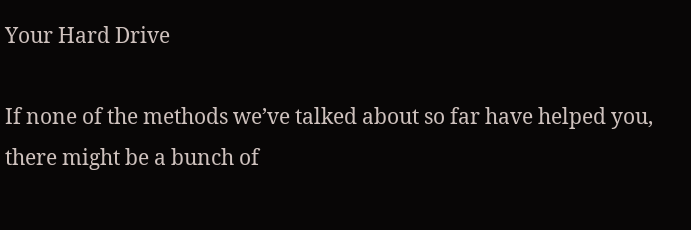Your Hard Drive

If none of the methods we’ve talked about so far have helped you, there might be a bunch of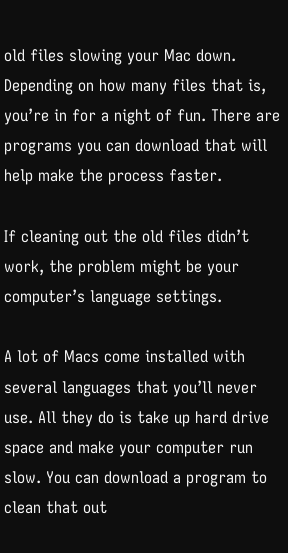old files slowing your Mac down. Depending on how many files that is, you’re in for a night of fun. There are programs you can download that will help make the process faster.

If cleaning out the old files didn’t work, the problem might be your computer’s language settings.

A lot of Macs come installed with several languages that you’ll never use. All they do is take up hard drive space and make your computer run slow. You can download a program to clean that out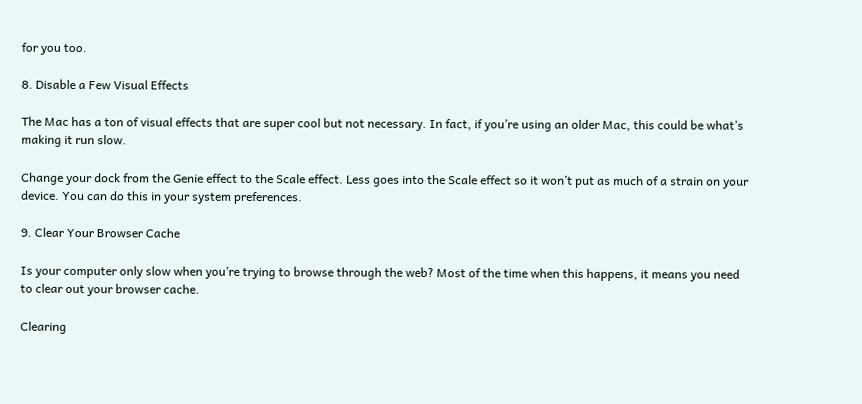for you too.

8. Disable a Few Visual Effects

The Mac has a ton of visual effects that are super cool but not necessary. In fact, if you’re using an older Mac, this could be what’s making it run slow.

Change your dock from the Genie effect to the Scale effect. Less goes into the Scale effect so it won’t put as much of a strain on your device. You can do this in your system preferences.

9. Clear Your Browser Cache

Is your computer only slow when you’re trying to browse through the web? Most of the time when this happens, it means you need to clear out your browser cache.

Clearing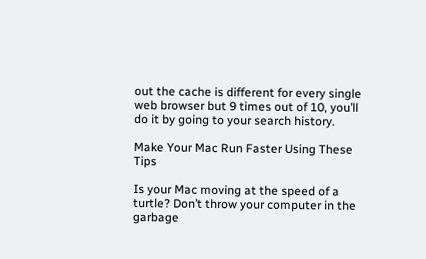out the cache is different for every single web browser but 9 times out of 10, you’ll do it by going to your search history.

Make Your Mac Run Faster Using These Tips

Is your Mac moving at the speed of a turtle? Don’t throw your computer in the garbage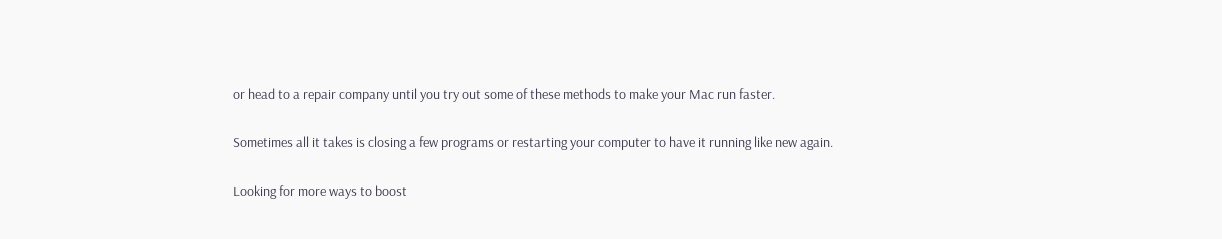or head to a repair company until you try out some of these methods to make your Mac run faster.

Sometimes all it takes is closing a few programs or restarting your computer to have it running like new again.

Looking for more ways to boost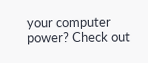your computer power? Check out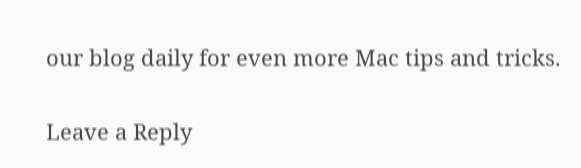our blog daily for even more Mac tips and tricks.

Leave a Reply